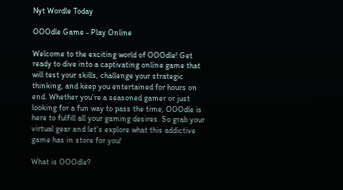Nyt Wordle Today

OOOdle Game - Play Online

Welcome to the exciting world of OOOdle! Get ready to dive into a captivating online game that will test your skills, challenge your strategic thinking, and keep you entertained for hours on end. Whether you’re a seasoned gamer or just looking for a fun way to pass the time, OOOdle is here to fulfill all your gaming desires. So grab your virtual gear and let’s explore what this addictive game has in store for you!

What is OOOdle?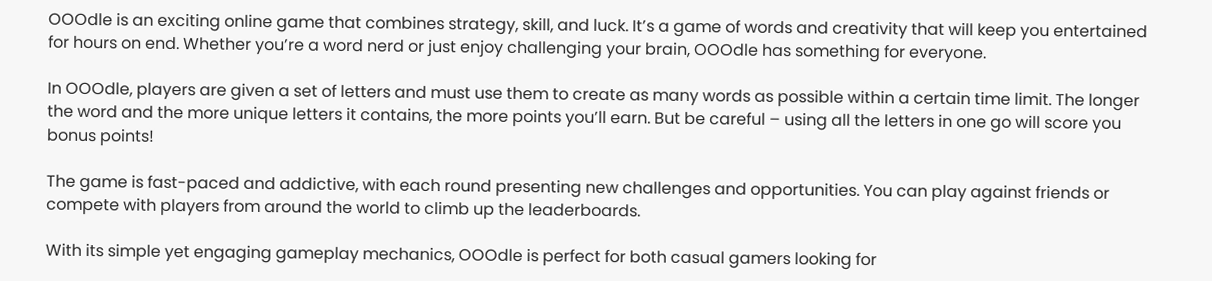OOOdle is an exciting online game that combines strategy, skill, and luck. It’s a game of words and creativity that will keep you entertained for hours on end. Whether you’re a word nerd or just enjoy challenging your brain, OOOdle has something for everyone.

In OOOdle, players are given a set of letters and must use them to create as many words as possible within a certain time limit. The longer the word and the more unique letters it contains, the more points you’ll earn. But be careful – using all the letters in one go will score you bonus points!

The game is fast-paced and addictive, with each round presenting new challenges and opportunities. You can play against friends or compete with players from around the world to climb up the leaderboards.

With its simple yet engaging gameplay mechanics, OOOdle is perfect for both casual gamers looking for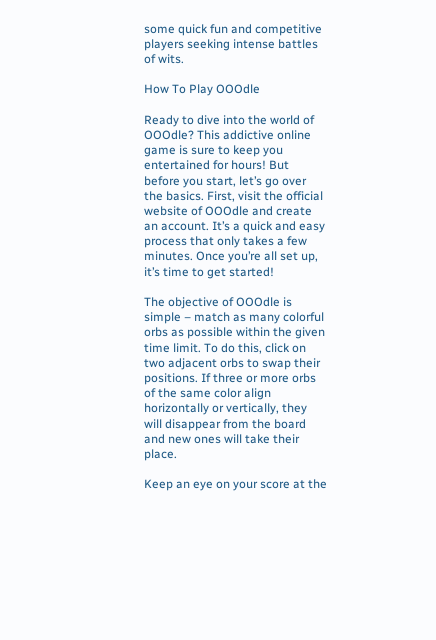some quick fun and competitive players seeking intense battles of wits.

How To Play OOOdle

Ready to dive into the world of OOOdle? This addictive online game is sure to keep you entertained for hours! But before you start, let’s go over the basics. First, visit the official website of OOOdle and create an account. It’s a quick and easy process that only takes a few minutes. Once you’re all set up, it’s time to get started!

The objective of OOOdle is simple – match as many colorful orbs as possible within the given time limit. To do this, click on two adjacent orbs to swap their positions. If three or more orbs of the same color align horizontally or vertically, they will disappear from the board and new ones will take their place.

Keep an eye on your score at the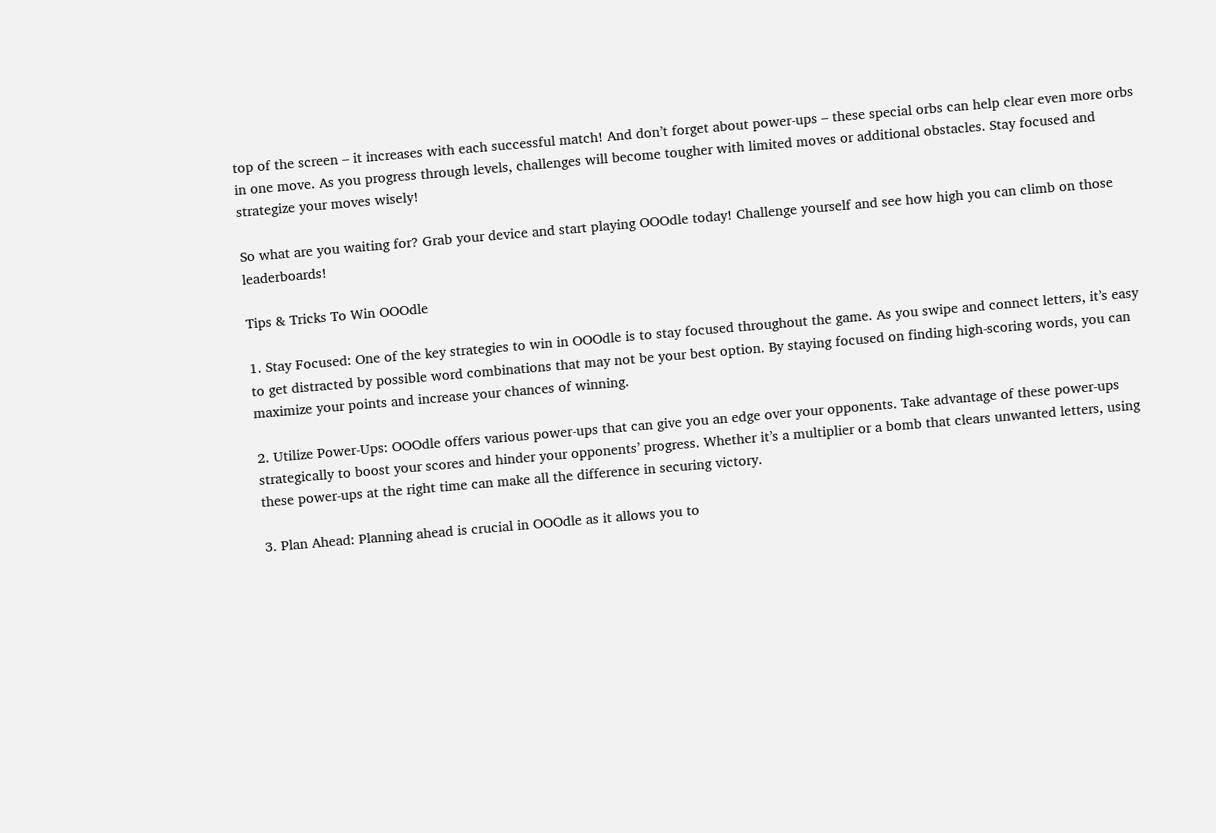top of the screen – it increases with each successful match! And don’t forget about power-ups – these special orbs can help clear even more orbs in one move. As you progress through levels, challenges will become tougher with limited moves or additional obstacles. Stay focused and strategize your moves wisely!

So what are you waiting for? Grab your device and start playing OOOdle today! Challenge yourself and see how high you can climb on those leaderboards!

Tips & Tricks To Win OOOdle

1. Stay Focused: One of the key strategies to win in OOOdle is to stay focused throughout the game. As you swipe and connect letters, it’s easy to get distracted by possible word combinations that may not be your best option. By staying focused on finding high-scoring words, you can maximize your points and increase your chances of winning.

2. Utilize Power-Ups: OOOdle offers various power-ups that can give you an edge over your opponents. Take advantage of these power-ups strategically to boost your scores and hinder your opponents’ progress. Whether it’s a multiplier or a bomb that clears unwanted letters, using these power-ups at the right time can make all the difference in securing victory.

3. Plan Ahead: Planning ahead is crucial in OOOdle as it allows you to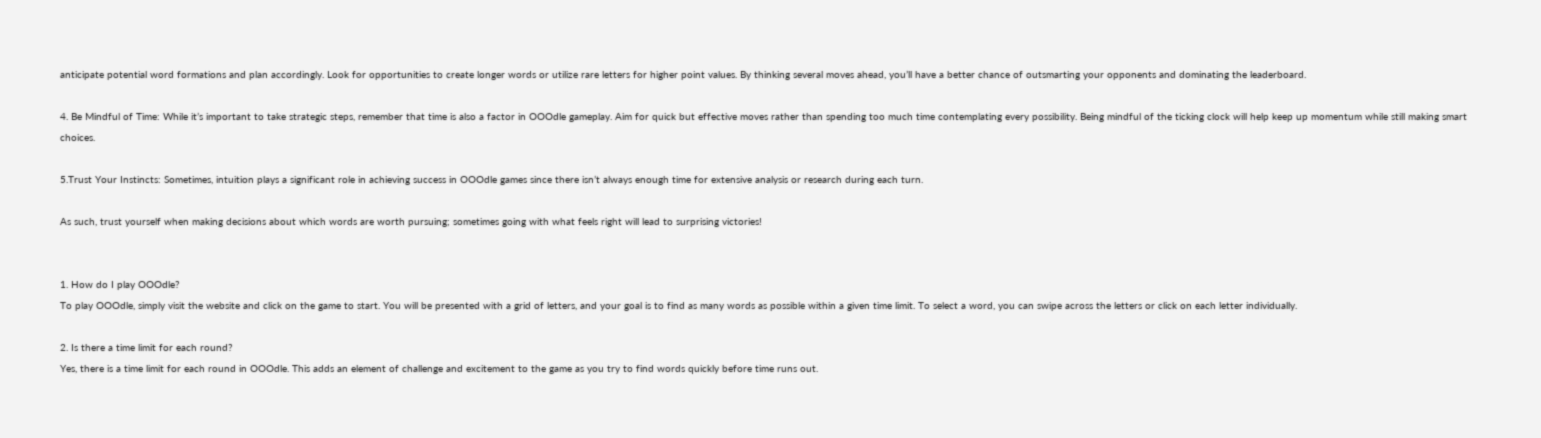anticipate potential word formations and plan accordingly. Look for opportunities to create longer words or utilize rare letters for higher point values. By thinking several moves ahead, you’ll have a better chance of outsmarting your opponents and dominating the leaderboard.

4. Be Mindful of Time: While it’s important to take strategic steps, remember that time is also a factor in OOOdle gameplay. Aim for quick but effective moves rather than spending too much time contemplating every possibility. Being mindful of the ticking clock will help keep up momentum while still making smart choices.

5.Trust Your Instincts: Sometimes, intuition plays a significant role in achieving success in OOOdle games since there isn’t always enough time for extensive analysis or research during each turn.

As such, trust yourself when making decisions about which words are worth pursuing; sometimes going with what feels right will lead to surprising victories!


1. How do I play OOOdle?
To play OOOdle, simply visit the website and click on the game to start. You will be presented with a grid of letters, and your goal is to find as many words as possible within a given time limit. To select a word, you can swipe across the letters or click on each letter individually.

2. Is there a time limit for each round?
Yes, there is a time limit for each round in OOOdle. This adds an element of challenge and excitement to the game as you try to find words quickly before time runs out.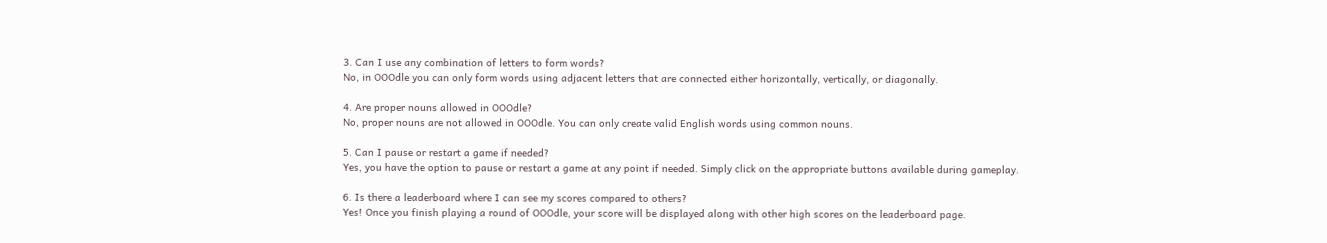3. Can I use any combination of letters to form words?
No, in OOOdle you can only form words using adjacent letters that are connected either horizontally, vertically, or diagonally.

4. Are proper nouns allowed in OOOdle?
No, proper nouns are not allowed in OOOdle. You can only create valid English words using common nouns.

5. Can I pause or restart a game if needed?
Yes, you have the option to pause or restart a game at any point if needed. Simply click on the appropriate buttons available during gameplay.

6. Is there a leaderboard where I can see my scores compared to others?
Yes! Once you finish playing a round of OOOdle, your score will be displayed along with other high scores on the leaderboard page.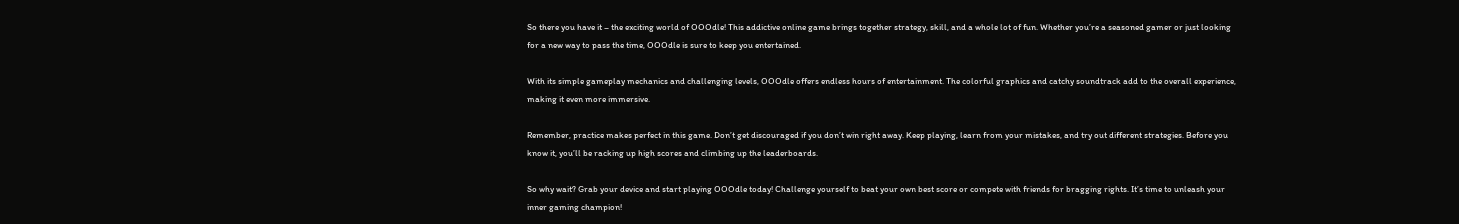So there you have it – the exciting world of OOOdle! This addictive online game brings together strategy, skill, and a whole lot of fun. Whether you’re a seasoned gamer or just looking for a new way to pass the time, OOOdle is sure to keep you entertained.

With its simple gameplay mechanics and challenging levels, OOOdle offers endless hours of entertainment. The colorful graphics and catchy soundtrack add to the overall experience, making it even more immersive.

Remember, practice makes perfect in this game. Don’t get discouraged if you don’t win right away. Keep playing, learn from your mistakes, and try out different strategies. Before you know it, you’ll be racking up high scores and climbing up the leaderboards.

So why wait? Grab your device and start playing OOOdle today! Challenge yourself to beat your own best score or compete with friends for bragging rights. It’s time to unleash your inner gaming champion!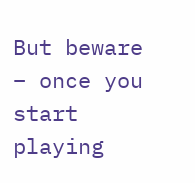But beware – once you start playing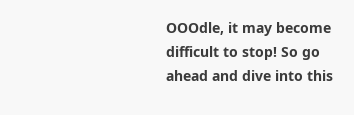OOOdle, it may become difficult to stop! So go ahead and dive into this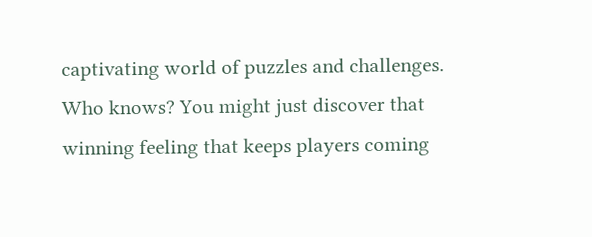captivating world of puzzles and challenges. Who knows? You might just discover that winning feeling that keeps players coming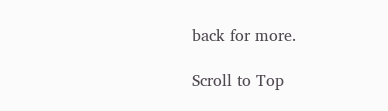back for more.

Scroll to Top